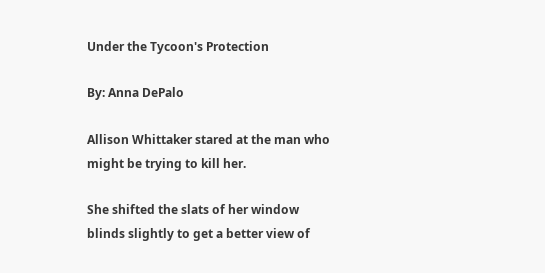Under the Tycoon's Protection

By: Anna DePalo

Allison Whittaker stared at the man who might be trying to kill her.

She shifted the slats of her window blinds slightly to get a better view of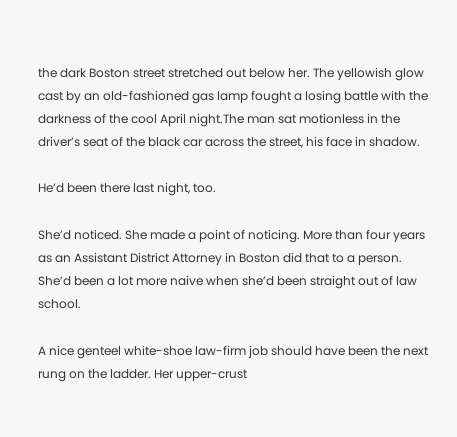the dark Boston street stretched out below her. The yellowish glow cast by an old-fashioned gas lamp fought a losing battle with the darkness of the cool April night.The man sat motionless in the driver’s seat of the black car across the street, his face in shadow.

He’d been there last night, too.

She’d noticed. She made a point of noticing. More than four years as an Assistant District Attorney in Boston did that to a person. She’d been a lot more naive when she’d been straight out of law school.

A nice genteel white-shoe law-firm job should have been the next rung on the ladder. Her upper-crust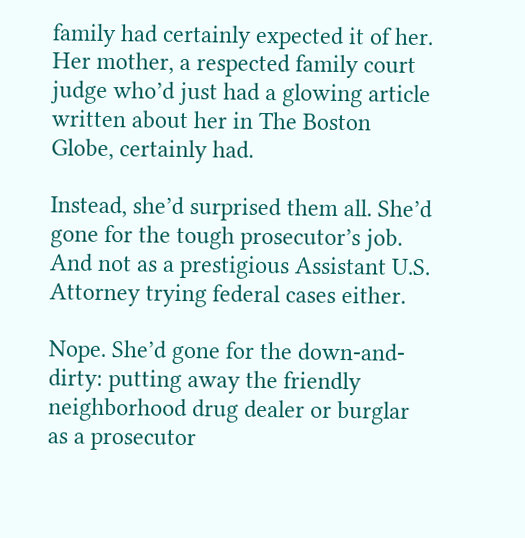family had certainly expected it of her. Her mother, a respected family court judge who’d just had a glowing article written about her in The Boston Globe, certainly had.

Instead, she’d surprised them all. She’d gone for the tough prosecutor’s job. And not as a prestigious Assistant U.S. Attorney trying federal cases either.

Nope. She’d gone for the down-and-dirty: putting away the friendly neighborhood drug dealer or burglar as a prosecutor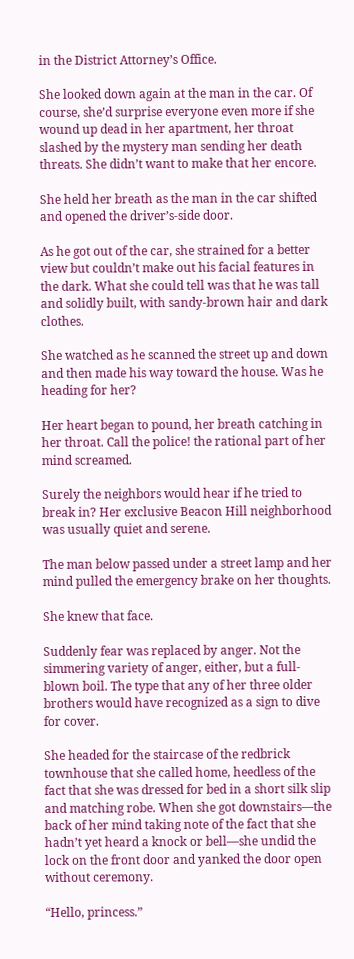in the District Attorney’s Office.

She looked down again at the man in the car. Of course, she’d surprise everyone even more if she wound up dead in her apartment, her throat slashed by the mystery man sending her death threats. She didn’t want to make that her encore.

She held her breath as the man in the car shifted and opened the driver’s-side door.

As he got out of the car, she strained for a better view but couldn’t make out his facial features in the dark. What she could tell was that he was tall and solidly built, with sandy-brown hair and dark clothes.

She watched as he scanned the street up and down and then made his way toward the house. Was he heading for her?

Her heart began to pound, her breath catching in her throat. Call the police! the rational part of her mind screamed.

Surely the neighbors would hear if he tried to break in? Her exclusive Beacon Hill neighborhood was usually quiet and serene.

The man below passed under a street lamp and her mind pulled the emergency brake on her thoughts.

She knew that face.

Suddenly fear was replaced by anger. Not the simmering variety of anger, either, but a full-blown boil. The type that any of her three older brothers would have recognized as a sign to dive for cover.

She headed for the staircase of the redbrick townhouse that she called home, heedless of the fact that she was dressed for bed in a short silk slip and matching robe. When she got downstairs—the back of her mind taking note of the fact that she hadn’t yet heard a knock or bell—she undid the lock on the front door and yanked the door open without ceremony.

“Hello, princess.”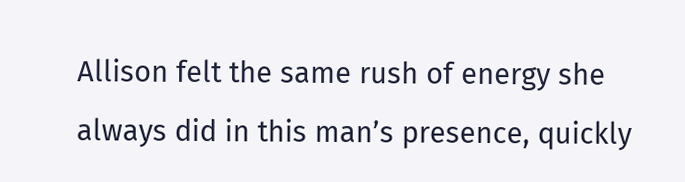Allison felt the same rush of energy she always did in this man’s presence, quickly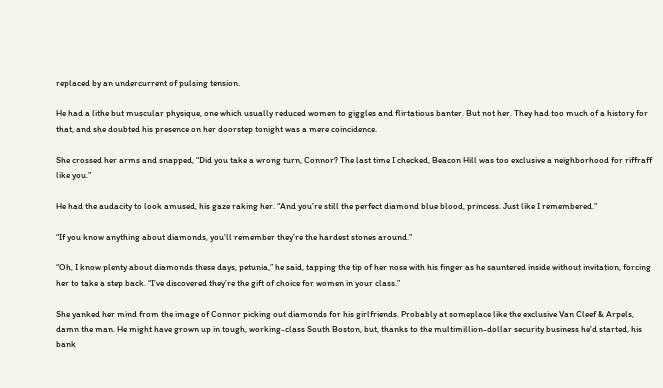replaced by an undercurrent of pulsing tension.

He had a lithe but muscular physique, one which usually reduced women to giggles and flirtatious banter. But not her. They had too much of a history for that, and she doubted his presence on her doorstep tonight was a mere coincidence.

She crossed her arms and snapped, “Did you take a wrong turn, Connor? The last time I checked, Beacon Hill was too exclusive a neighborhood for riffraff like you.”

He had the audacity to look amused, his gaze raking her. “And you’re still the perfect diamond blue blood, princess. Just like I remembered.”

“If you know anything about diamonds, you’ll remember they’re the hardest stones around.”

“Oh, I know plenty about diamonds these days, petunia,” he said, tapping the tip of her nose with his finger as he sauntered inside without invitation, forcing her to take a step back. “I’ve discovered they’re the gift of choice for women in your class.”

She yanked her mind from the image of Connor picking out diamonds for his girlfriends. Probably at someplace like the exclusive Van Cleef & Arpels, damn the man. He might have grown up in tough, working-class South Boston, but, thanks to the multimillion-dollar security business he’d started, his bank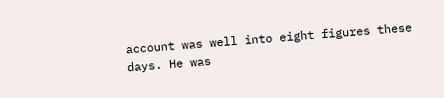account was well into eight figures these days. He was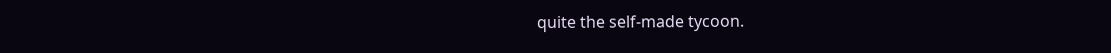quite the self-made tycoon.